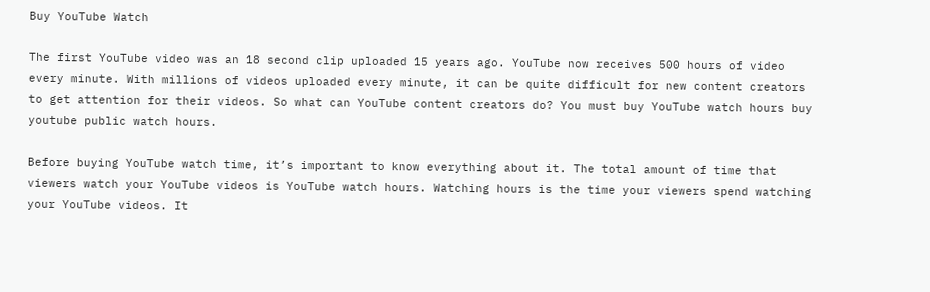Buy YouTube Watch

The first YouTube video was an 18 second clip uploaded 15 years ago. YouTube now receives 500 hours of video every minute. With millions of videos uploaded every minute, it can be quite difficult for new content creators to get attention for their videos. So what can YouTube content creators do? You must buy YouTube watch hours buy youtube public watch hours.

Before buying YouTube watch time, it’s important to know everything about it. The total amount of time that viewers watch your YouTube videos is YouTube watch hours. Watching hours is the time your viewers spend watching your YouTube videos. It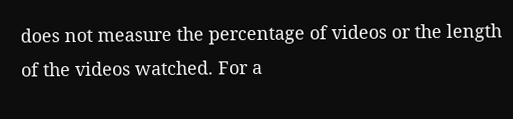does not measure the percentage of videos or the length of the videos watched. For a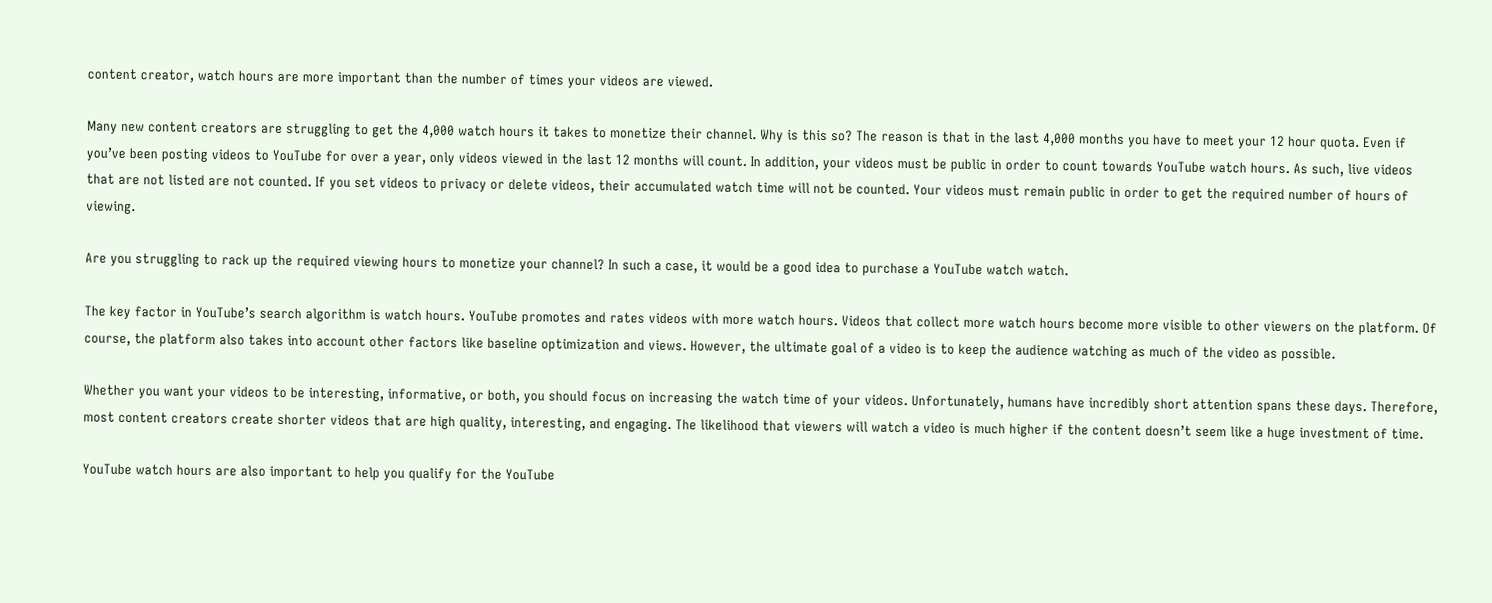content creator, watch hours are more important than the number of times your videos are viewed.

Many new content creators are struggling to get the 4,000 watch hours it takes to monetize their channel. Why is this so? The reason is that in the last 4,000 months you have to meet your 12 hour quota. Even if you’ve been posting videos to YouTube for over a year, only videos viewed in the last 12 months will count. In addition, your videos must be public in order to count towards YouTube watch hours. As such, live videos that are not listed are not counted. If you set videos to privacy or delete videos, their accumulated watch time will not be counted. Your videos must remain public in order to get the required number of hours of viewing.

Are you struggling to rack up the required viewing hours to monetize your channel? In such a case, it would be a good idea to purchase a YouTube watch watch.

The key factor in YouTube’s search algorithm is watch hours. YouTube promotes and rates videos with more watch hours. Videos that collect more watch hours become more visible to other viewers on the platform. Of course, the platform also takes into account other factors like baseline optimization and views. However, the ultimate goal of a video is to keep the audience watching as much of the video as possible.

Whether you want your videos to be interesting, informative, or both, you should focus on increasing the watch time of your videos. Unfortunately, humans have incredibly short attention spans these days. Therefore, most content creators create shorter videos that are high quality, interesting, and engaging. The likelihood that viewers will watch a video is much higher if the content doesn’t seem like a huge investment of time.

YouTube watch hours are also important to help you qualify for the YouTube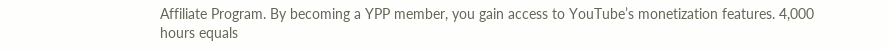Affiliate Program. By becoming a YPP member, you gain access to YouTube’s monetization features. 4,000 hours equals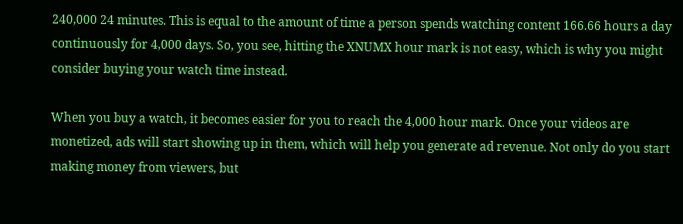240,000 24 minutes. This is equal to the amount of time a person spends watching content 166.66 hours a day continuously for 4,000 days. So, you see, hitting the XNUMX hour mark is not easy, which is why you might consider buying your watch time instead.

When you buy a watch, it becomes easier for you to reach the 4,000 hour mark. Once your videos are monetized, ads will start showing up in them, which will help you generate ad revenue. Not only do you start making money from viewers, but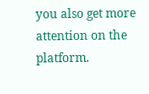you also get more attention on the platform.